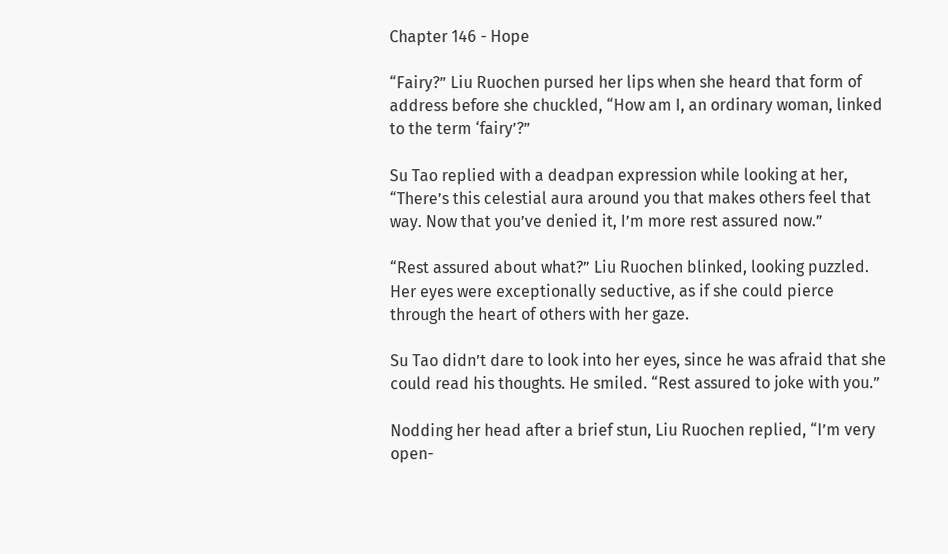Chapter 146 - Hope

“Fairy?” Liu Ruochen pursed her lips when she heard that form of address before she chuckled, “How am I, an ordinary woman, linked to the term ‘fairy’?”

Su Tao replied with a deadpan expression while looking at her, “There’s this celestial aura around you that makes others feel that way. Now that you’ve denied it, I’m more rest assured now.”

“Rest assured about what?” Liu Ruochen blinked, looking puzzled. Her eyes were exceptionally seductive, as if she could pierce through the heart of others with her gaze.

Su Tao didn’t dare to look into her eyes, since he was afraid that she could read his thoughts. He smiled. “Rest assured to joke with you.”

Nodding her head after a brief stun, Liu Ruochen replied, “I’m very open-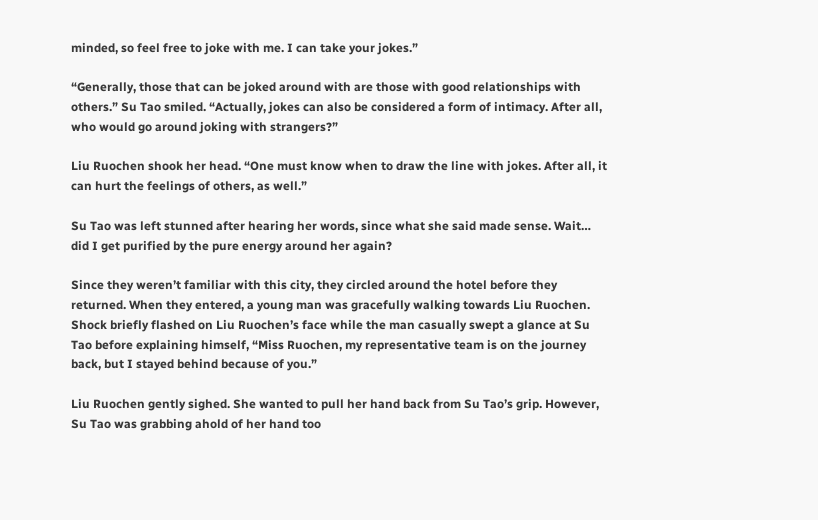minded, so feel free to joke with me. I can take your jokes.”

“Generally, those that can be joked around with are those with good relationships with others.” Su Tao smiled. “Actually, jokes can also be considered a form of intimacy. After all, who would go around joking with strangers?”

Liu Ruochen shook her head. “One must know when to draw the line with jokes. After all, it can hurt the feelings of others, as well.”

Su Tao was left stunned after hearing her words, since what she said made sense. Wait… did I get purified by the pure energy around her again?

Since they weren’t familiar with this city, they circled around the hotel before they returned. When they entered, a young man was gracefully walking towards Liu Ruochen. Shock briefly flashed on Liu Ruochen’s face while the man casually swept a glance at Su Tao before explaining himself, “Miss Ruochen, my representative team is on the journey back, but I stayed behind because of you.”

Liu Ruochen gently sighed. She wanted to pull her hand back from Su Tao’s grip. However, Su Tao was grabbing ahold of her hand too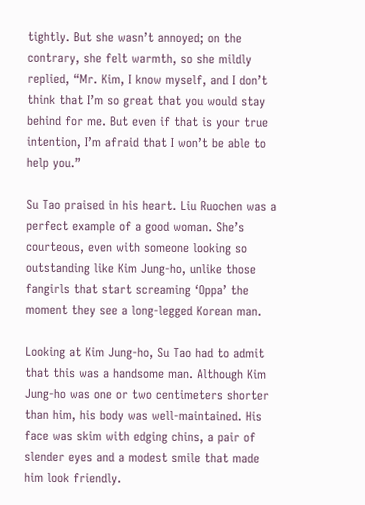tightly. But she wasn’t annoyed; on the contrary, she felt warmth, so she mildly replied, “Mr. Kim, I know myself, and I don’t think that I’m so great that you would stay behind for me. But even if that is your true intention, I’m afraid that I won’t be able to help you.”

Su Tao praised in his heart. Liu Ruochen was a perfect example of a good woman. She’s courteous, even with someone looking so outstanding like Kim Jung-ho, unlike those fangirls that start screaming ‘Oppa’ the moment they see a long-legged Korean man.

Looking at Kim Jung-ho, Su Tao had to admit that this was a handsome man. Although Kim Jung-ho was one or two centimeters shorter than him, his body was well-maintained. His face was skim with edging chins, a pair of slender eyes and a modest smile that made him look friendly.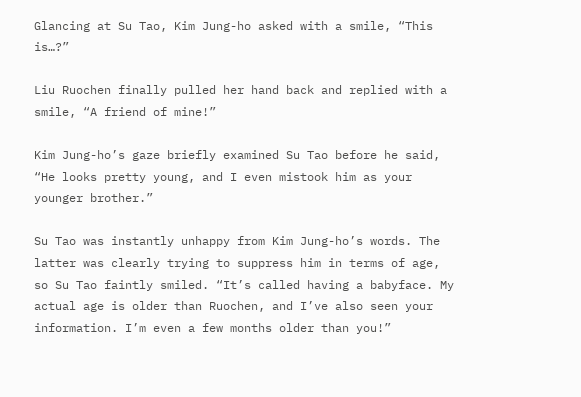Glancing at Su Tao, Kim Jung-ho asked with a smile, “This is…?”

Liu Ruochen finally pulled her hand back and replied with a smile, “A friend of mine!”

Kim Jung-ho’s gaze briefly examined Su Tao before he said, “He looks pretty young, and I even mistook him as your younger brother.”

Su Tao was instantly unhappy from Kim Jung-ho’s words. The latter was clearly trying to suppress him in terms of age, so Su Tao faintly smiled. “It’s called having a babyface. My actual age is older than Ruochen, and I’ve also seen your information. I’m even a few months older than you!”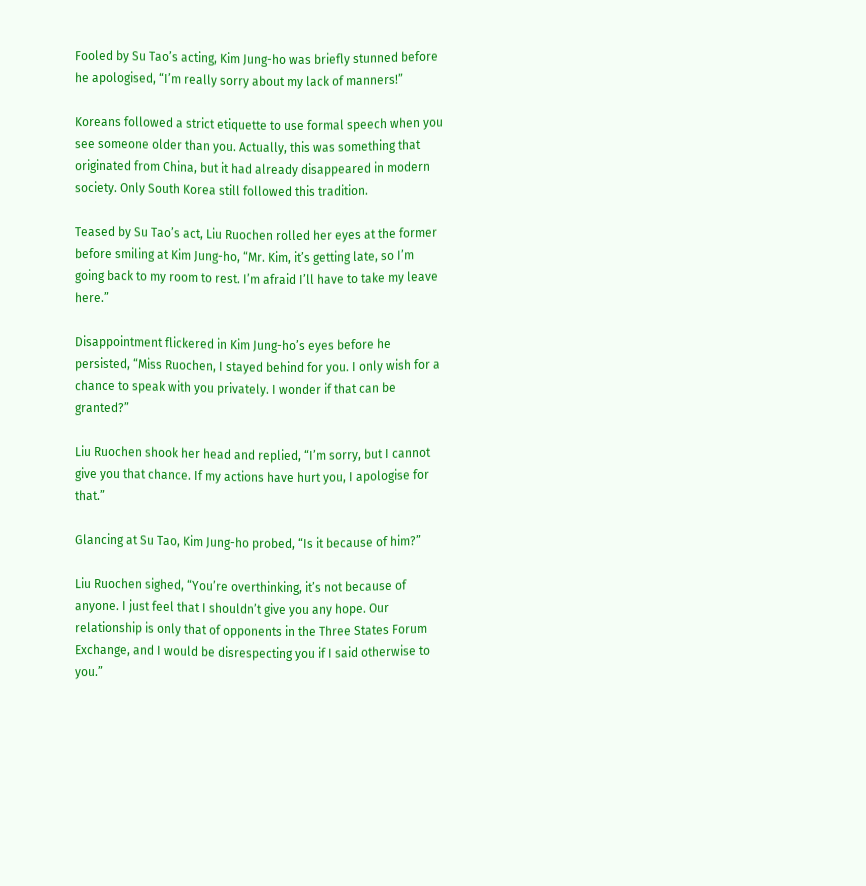Fooled by Su Tao’s acting, Kim Jung-ho was briefly stunned before he apologised, “I’m really sorry about my lack of manners!”

Koreans followed a strict etiquette to use formal speech when you see someone older than you. Actually, this was something that originated from China, but it had already disappeared in modern society. Only South Korea still followed this tradition.

Teased by Su Tao’s act, Liu Ruochen rolled her eyes at the former before smiling at Kim Jung-ho, “Mr. Kim, it’s getting late, so I’m going back to my room to rest. I’m afraid I’ll have to take my leave here.”

Disappointment flickered in Kim Jung-ho’s eyes before he persisted, “Miss Ruochen, I stayed behind for you. I only wish for a chance to speak with you privately. I wonder if that can be granted?”

Liu Ruochen shook her head and replied, “I’m sorry, but I cannot give you that chance. If my actions have hurt you, I apologise for that.”

Glancing at Su Tao, Kim Jung-ho probed, “Is it because of him?”

Liu Ruochen sighed, “You’re overthinking, it’s not because of anyone. I just feel that I shouldn’t give you any hope. Our relationship is only that of opponents in the Three States Forum Exchange, and I would be disrespecting you if I said otherwise to you.”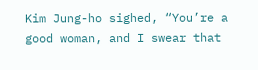Kim Jung-ho sighed, “You’re a good woman, and I swear that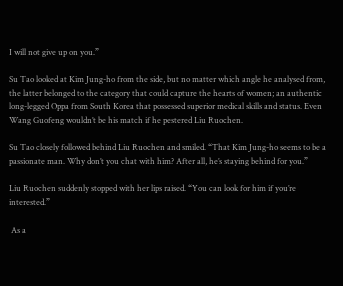I will not give up on you.”

Su Tao looked at Kim Jung-ho from the side, but no matter which angle he analysed from, the latter belonged to the category that could capture the hearts of women; an authentic long-legged Oppa from South Korea that possessed superior medical skills and status. Even Wang Guofeng wouldn’t be his match if he pestered Liu Ruochen.

Su Tao closely followed behind Liu Ruochen and smiled. “That Kim Jung-ho seems to be a passionate man. Why don’t you chat with him? After all, he’s staying behind for you.”

Liu Ruochen suddenly stopped with her lips raised. “You can look for him if you’re interested.”

 As a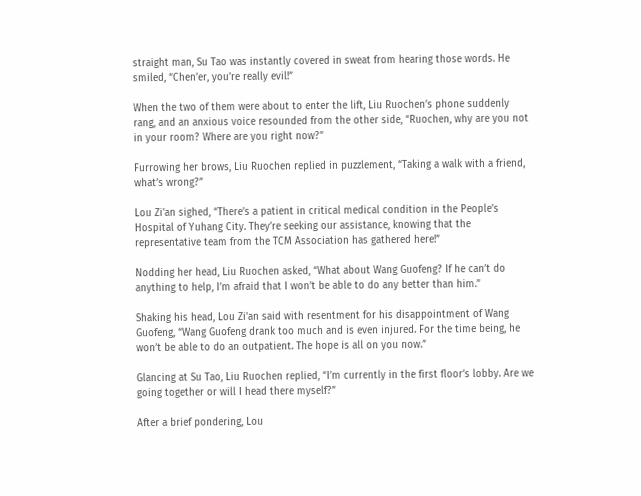straight man, Su Tao was instantly covered in sweat from hearing those words. He smiled, “Chen’er, you’re really evil!”

When the two of them were about to enter the lift, Liu Ruochen’s phone suddenly rang, and an anxious voice resounded from the other side, “Ruochen, why are you not in your room? Where are you right now?”

Furrowing her brows, Liu Ruochen replied in puzzlement, “Taking a walk with a friend, what’s wrong?”

Lou Zi'an sighed, “There’s a patient in critical medical condition in the People’s Hospital of Yuhang City. They’re seeking our assistance, knowing that the representative team from the TCM Association has gathered here!”

Nodding her head, Liu Ruochen asked, “What about Wang Guofeng? If he can’t do anything to help, I’m afraid that I won’t be able to do any better than him.”

Shaking his head, Lou Zi'an said with resentment for his disappointment of Wang Guofeng, “Wang Guofeng drank too much and is even injured. For the time being, he won’t be able to do an outpatient. The hope is all on you now.”

Glancing at Su Tao, Liu Ruochen replied, “I’m currently in the first floor’s lobby. Are we going together or will I head there myself?”

After a brief pondering, Lou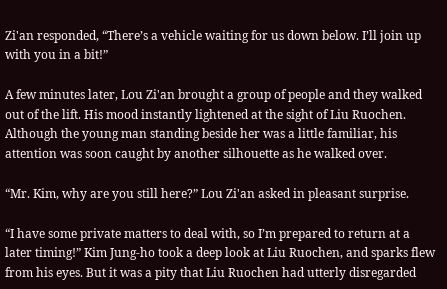Zi'an responded, “There’s a vehicle waiting for us down below. I’ll join up with you in a bit!”

A few minutes later, Lou Zi'an brought a group of people and they walked out of the lift. His mood instantly lightened at the sight of Liu Ruochen. Although the young man standing beside her was a little familiar, his attention was soon caught by another silhouette as he walked over.

“Mr. Kim, why are you still here?” Lou Zi'an asked in pleasant surprise.

“I have some private matters to deal with, so I’m prepared to return at a later timing!” Kim Jung-ho took a deep look at Liu Ruochen, and sparks flew from his eyes. But it was a pity that Liu Ruochen had utterly disregarded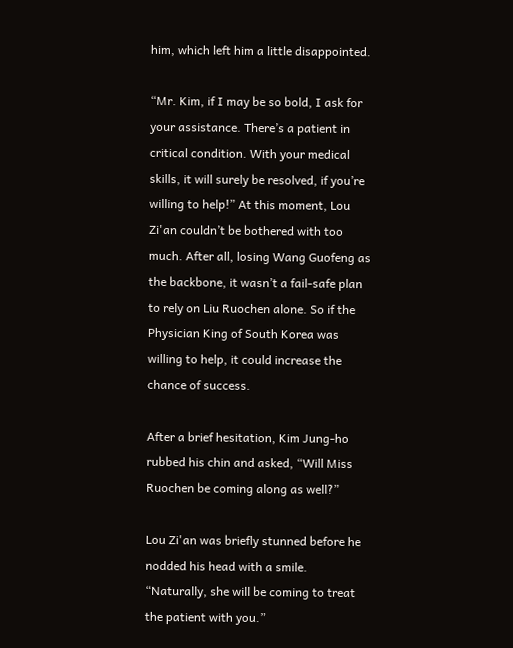him, which left him a little disappointed.

“Mr. Kim, if I may be so bold, I ask for your assistance. There’s a patient in critical condition. With your medical skills, it will surely be resolved, if you’re willing to help!” At this moment, Lou Zi'an couldn’t be bothered with too much. After all, losing Wang Guofeng as the backbone, it wasn’t a fail-safe plan to rely on Liu Ruochen alone. So if the Physician King of South Korea was willing to help, it could increase the chance of success.

After a brief hesitation, Kim Jung-ho rubbed his chin and asked, “Will Miss Ruochen be coming along as well?”

Lou Zi'an was briefly stunned before he nodded his head with a smile. “Naturally, she will be coming to treat the patient with you.”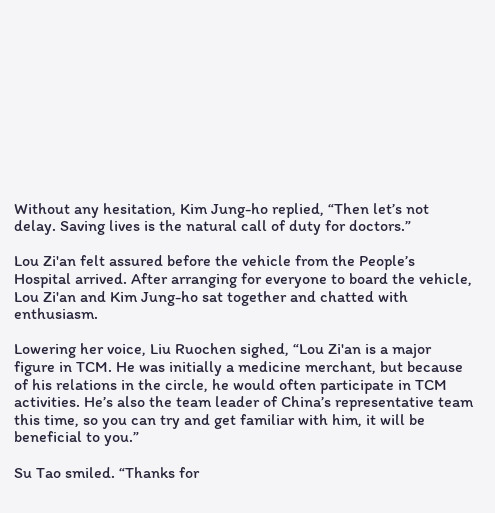Without any hesitation, Kim Jung-ho replied, “Then let’s not delay. Saving lives is the natural call of duty for doctors.”

Lou Zi'an felt assured before the vehicle from the People’s Hospital arrived. After arranging for everyone to board the vehicle, Lou Zi'an and Kim Jung-ho sat together and chatted with enthusiasm.

Lowering her voice, Liu Ruochen sighed, “Lou Zi'an is a major figure in TCM. He was initially a medicine merchant, but because of his relations in the circle, he would often participate in TCM activities. He’s also the team leader of China’s representative team this time, so you can try and get familiar with him, it will be beneficial to you.”

Su Tao smiled. “Thanks for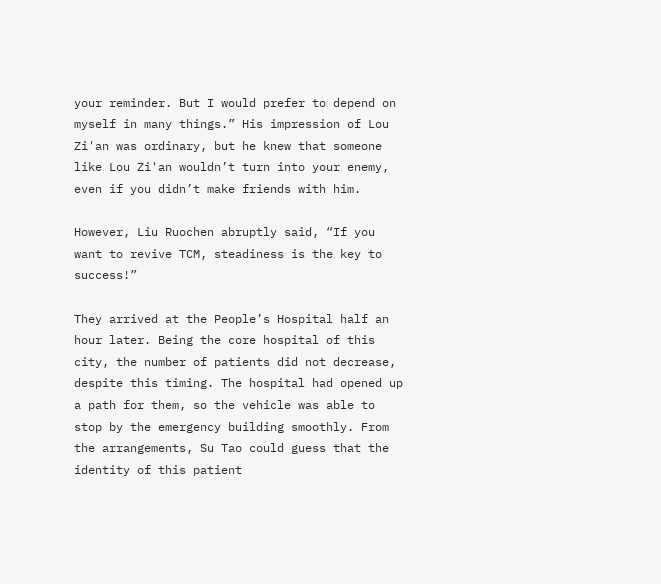your reminder. But I would prefer to depend on myself in many things.” His impression of Lou Zi'an was ordinary, but he knew that someone like Lou Zi'an wouldn’t turn into your enemy, even if you didn’t make friends with him.

However, Liu Ruochen abruptly said, “If you want to revive TCM, steadiness is the key to success!”

They arrived at the People’s Hospital half an hour later. Being the core hospital of this city, the number of patients did not decrease, despite this timing. The hospital had opened up a path for them, so the vehicle was able to stop by the emergency building smoothly. From the arrangements, Su Tao could guess that the identity of this patient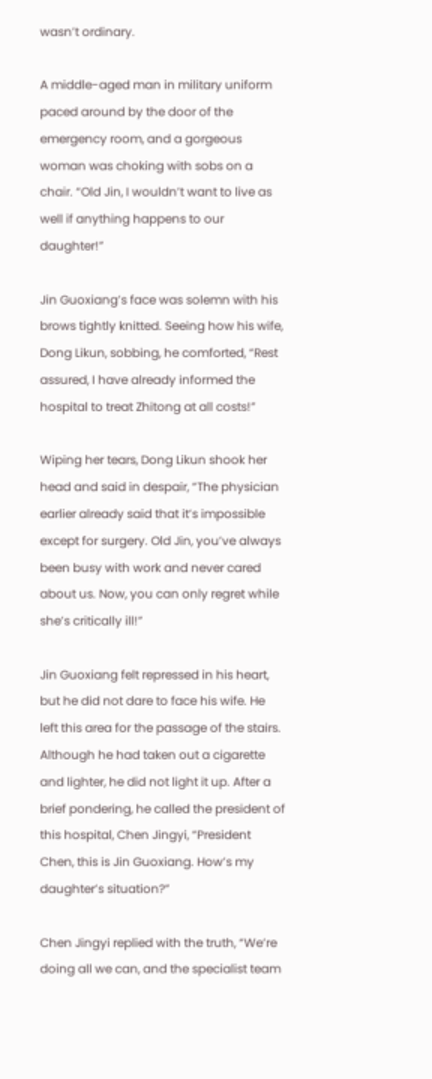wasn’t ordinary.

A middle-aged man in military uniform paced around by the door of the emergency room, and a gorgeous woman was choking with sobs on a chair. “Old Jin, I wouldn’t want to live as well if anything happens to our daughter!”

Jin Guoxiang’s face was solemn with his brows tightly knitted. Seeing how his wife, Dong Likun, sobbing, he comforted, “Rest assured, I have already informed the hospital to treat Zhitong at all costs!”

Wiping her tears, Dong Likun shook her head and said in despair, “The physician earlier already said that it’s impossible except for surgery. Old Jin, you’ve always been busy with work and never cared about us. Now, you can only regret while she’s critically ill!”

Jin Guoxiang felt repressed in his heart, but he did not dare to face his wife. He left this area for the passage of the stairs. Although he had taken out a cigarette and lighter, he did not light it up. After a brief pondering, he called the president of this hospital, Chen Jingyi, “President Chen, this is Jin Guoxiang. How’s my daughter’s situation?”

Chen Jingyi replied with the truth, “We’re doing all we can, and the specialist team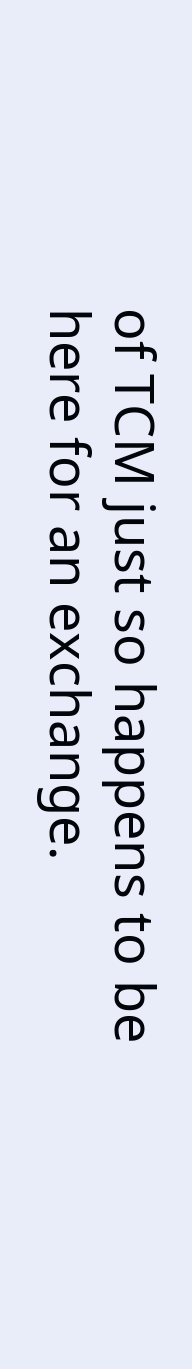of TCM just so happens to be here for an exchange.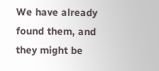We have already found them, and they might be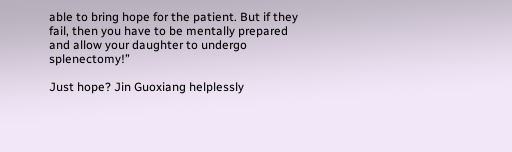able to bring hope for the patient. But if they fail, then you have to be mentally prepared and allow your daughter to undergo splenectomy!”

Just hope? Jin Guoxiang helplessly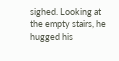sighed. Looking at the empty stairs, he hugged his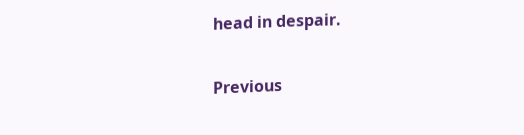head in despair.

Previous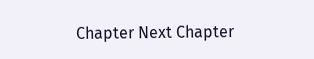Chapter Next Chapter